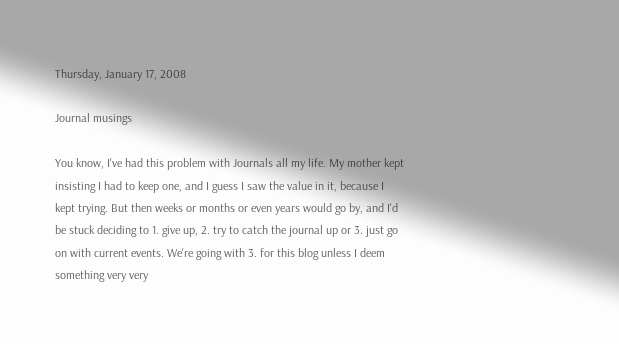Thursday, January 17, 2008

Journal musings

You know, I've had this problem with Journals all my life. My mother kept insisting I had to keep one, and I guess I saw the value in it, because I kept trying. But then weeks or months or even years would go by, and I'd be stuck deciding to 1. give up, 2. try to catch the journal up or 3. just go on with current events. We're going with 3. for this blog unless I deem something very very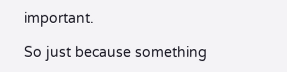important.

So just because something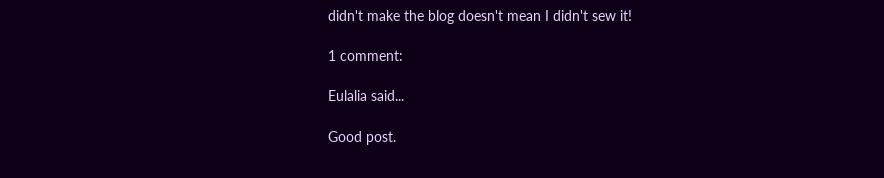didn't make the blog doesn't mean I didn't sew it!

1 comment:

Eulalia said...

Good post.